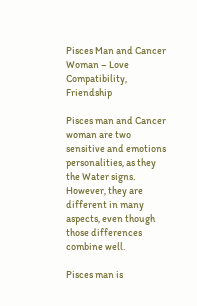Pisces Man and Cancer Woman – Love Compatibility, Friendship

Pisces man and Cancer woman are two sensitive and emotions personalities, as they the Water signs. However, they are different in many aspects, even though those differences combine well.

Pisces man is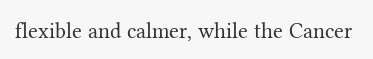flexible and calmer, while the Cancer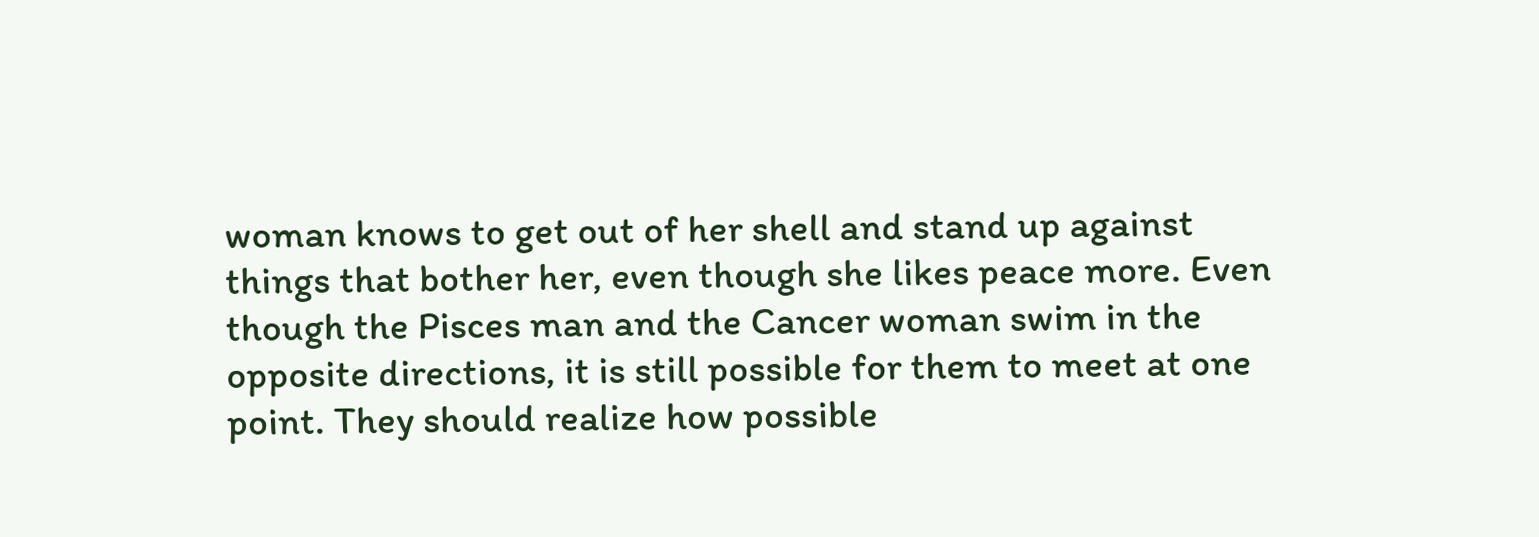woman knows to get out of her shell and stand up against things that bother her, even though she likes peace more. Even though the Pisces man and the Cancer woman swim in the opposite directions, it is still possible for them to meet at one point. They should realize how possible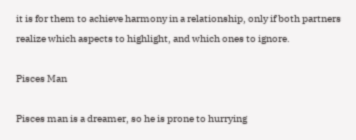it is for them to achieve harmony in a relationship, only if both partners realize which aspects to highlight, and which ones to ignore.

Pisces Man

Pisces man is a dreamer, so he is prone to hurrying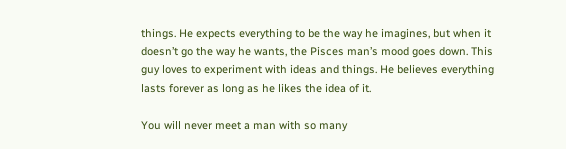things. He expects everything to be the way he imagines, but when it doesn’t go the way he wants, the Pisces man’s mood goes down. This guy loves to experiment with ideas and things. He believes everything lasts forever as long as he likes the idea of it.

You will never meet a man with so many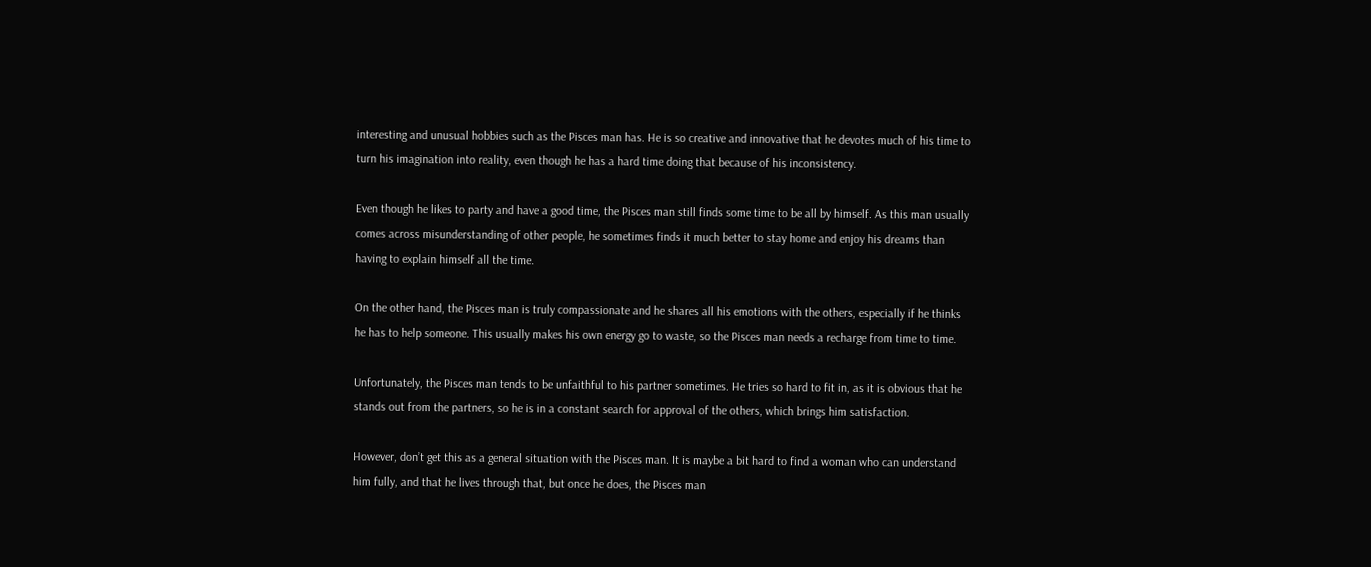interesting and unusual hobbies such as the Pisces man has. He is so creative and innovative that he devotes much of his time to turn his imagination into reality, even though he has a hard time doing that because of his inconsistency.

Even though he likes to party and have a good time, the Pisces man still finds some time to be all by himself. As this man usually comes across misunderstanding of other people, he sometimes finds it much better to stay home and enjoy his dreams than having to explain himself all the time.

On the other hand, the Pisces man is truly compassionate and he shares all his emotions with the others, especially if he thinks he has to help someone. This usually makes his own energy go to waste, so the Pisces man needs a recharge from time to time.

Unfortunately, the Pisces man tends to be unfaithful to his partner sometimes. He tries so hard to fit in, as it is obvious that he stands out from the partners, so he is in a constant search for approval of the others, which brings him satisfaction.

However, don’t get this as a general situation with the Pisces man. It is maybe a bit hard to find a woman who can understand him fully, and that he lives through that, but once he does, the Pisces man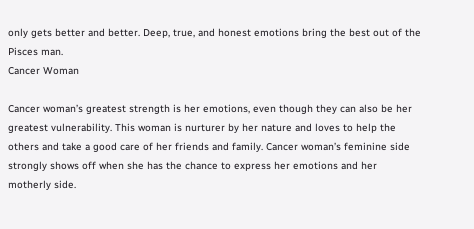only gets better and better. Deep, true, and honest emotions bring the best out of the Pisces man.
Cancer Woman

Cancer woman’s greatest strength is her emotions, even though they can also be her greatest vulnerability. This woman is nurturer by her nature and loves to help the others and take a good care of her friends and family. Cancer woman’s feminine side strongly shows off when she has the chance to express her emotions and her motherly side.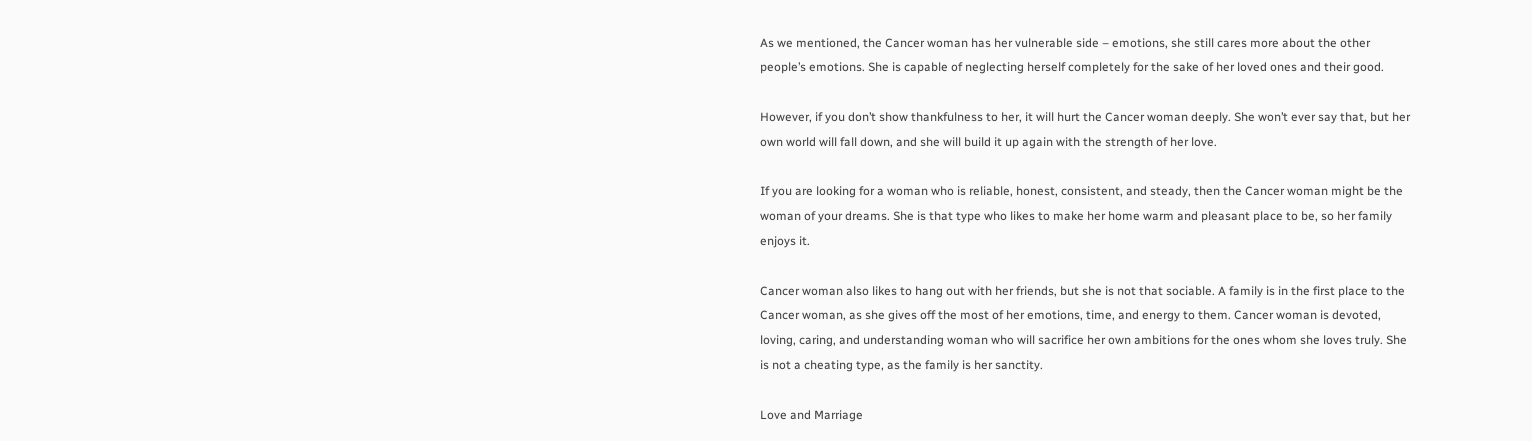As we mentioned, the Cancer woman has her vulnerable side – emotions, she still cares more about the other people’s emotions. She is capable of neglecting herself completely for the sake of her loved ones and their good.

However, if you don’t show thankfulness to her, it will hurt the Cancer woman deeply. She won’t ever say that, but her own world will fall down, and she will build it up again with the strength of her love.

If you are looking for a woman who is reliable, honest, consistent, and steady, then the Cancer woman might be the woman of your dreams. She is that type who likes to make her home warm and pleasant place to be, so her family enjoys it.

Cancer woman also likes to hang out with her friends, but she is not that sociable. A family is in the first place to the Cancer woman, as she gives off the most of her emotions, time, and energy to them. Cancer woman is devoted, loving, caring, and understanding woman who will sacrifice her own ambitions for the ones whom she loves truly. She is not a cheating type, as the family is her sanctity.

Love and Marriage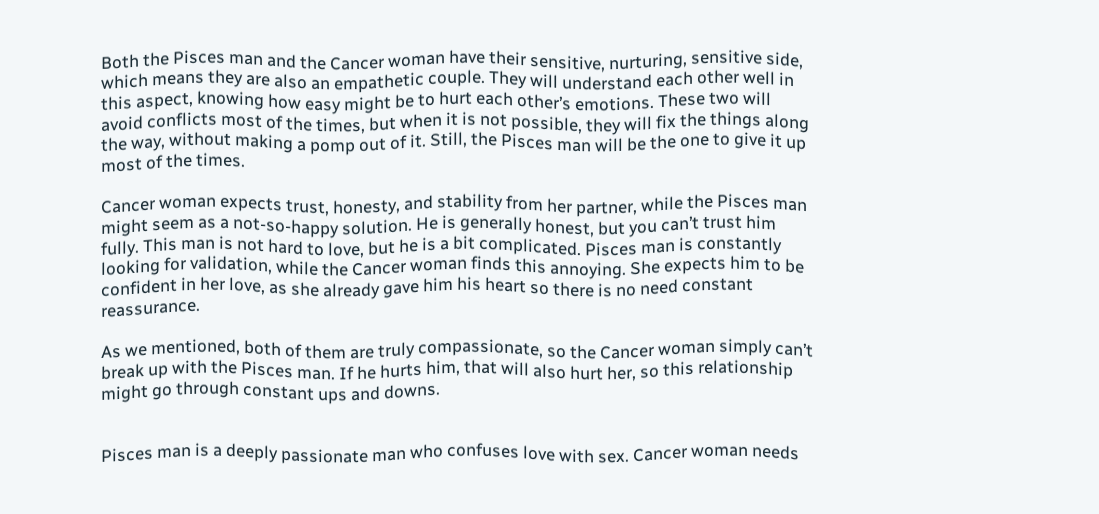Both the Pisces man and the Cancer woman have their sensitive, nurturing, sensitive side, which means they are also an empathetic couple. They will understand each other well in this aspect, knowing how easy might be to hurt each other’s emotions. These two will avoid conflicts most of the times, but when it is not possible, they will fix the things along the way, without making a pomp out of it. Still, the Pisces man will be the one to give it up most of the times.

Cancer woman expects trust, honesty, and stability from her partner, while the Pisces man might seem as a not-so-happy solution. He is generally honest, but you can’t trust him fully. This man is not hard to love, but he is a bit complicated. Pisces man is constantly looking for validation, while the Cancer woman finds this annoying. She expects him to be confident in her love, as she already gave him his heart so there is no need constant reassurance.

As we mentioned, both of them are truly compassionate, so the Cancer woman simply can’t break up with the Pisces man. If he hurts him, that will also hurt her, so this relationship might go through constant ups and downs.


Pisces man is a deeply passionate man who confuses love with sex. Cancer woman needs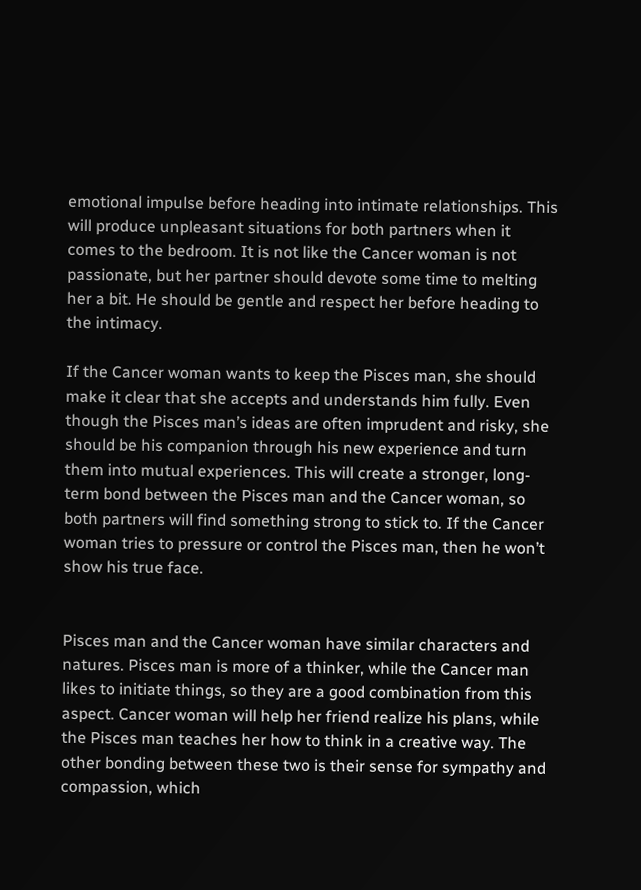emotional impulse before heading into intimate relationships. This will produce unpleasant situations for both partners when it comes to the bedroom. It is not like the Cancer woman is not passionate, but her partner should devote some time to melting her a bit. He should be gentle and respect her before heading to the intimacy.

If the Cancer woman wants to keep the Pisces man, she should make it clear that she accepts and understands him fully. Even though the Pisces man’s ideas are often imprudent and risky, she should be his companion through his new experience and turn them into mutual experiences. This will create a stronger, long-term bond between the Pisces man and the Cancer woman, so both partners will find something strong to stick to. If the Cancer woman tries to pressure or control the Pisces man, then he won’t show his true face.


Pisces man and the Cancer woman have similar characters and natures. Pisces man is more of a thinker, while the Cancer man likes to initiate things, so they are a good combination from this aspect. Cancer woman will help her friend realize his plans, while the Pisces man teaches her how to think in a creative way. The other bonding between these two is their sense for sympathy and compassion, which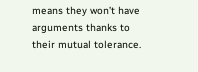means they won’t have arguments thanks to their mutual tolerance.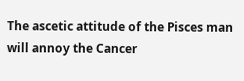The ascetic attitude of the Pisces man will annoy the Cancer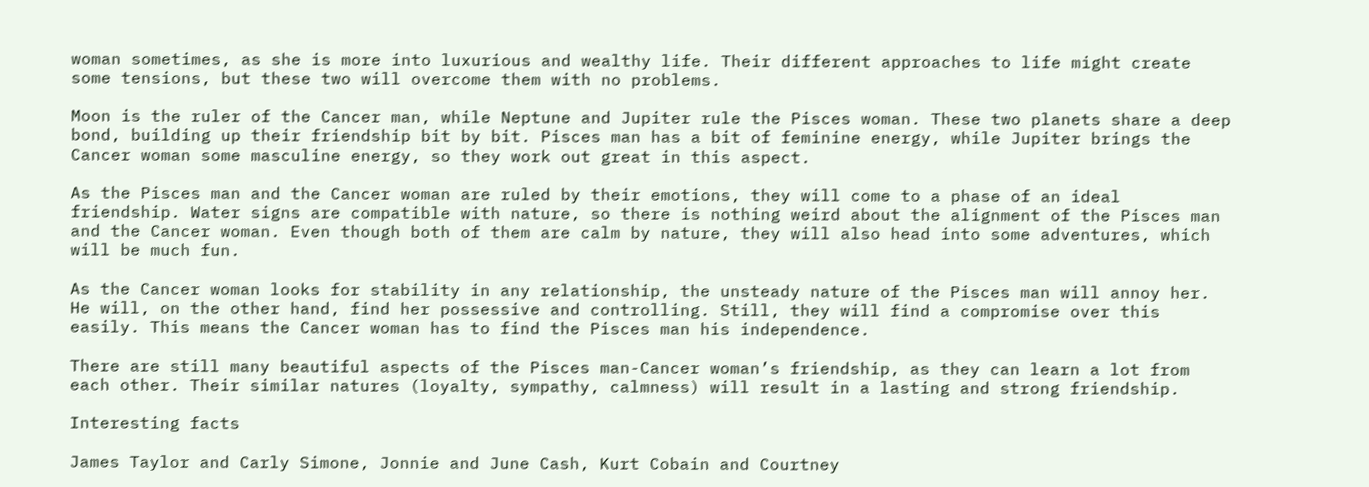woman sometimes, as she is more into luxurious and wealthy life. Their different approaches to life might create some tensions, but these two will overcome them with no problems.

Moon is the ruler of the Cancer man, while Neptune and Jupiter rule the Pisces woman. These two planets share a deep bond, building up their friendship bit by bit. Pisces man has a bit of feminine energy, while Jupiter brings the Cancer woman some masculine energy, so they work out great in this aspect.

As the Pisces man and the Cancer woman are ruled by their emotions, they will come to a phase of an ideal friendship. Water signs are compatible with nature, so there is nothing weird about the alignment of the Pisces man and the Cancer woman. Even though both of them are calm by nature, they will also head into some adventures, which will be much fun.

As the Cancer woman looks for stability in any relationship, the unsteady nature of the Pisces man will annoy her. He will, on the other hand, find her possessive and controlling. Still, they will find a compromise over this easily. This means the Cancer woman has to find the Pisces man his independence.

There are still many beautiful aspects of the Pisces man-Cancer woman’s friendship, as they can learn a lot from each other. Their similar natures (loyalty, sympathy, calmness) will result in a lasting and strong friendship.

Interesting facts

James Taylor and Carly Simone, Jonnie and June Cash, Kurt Cobain and Courtney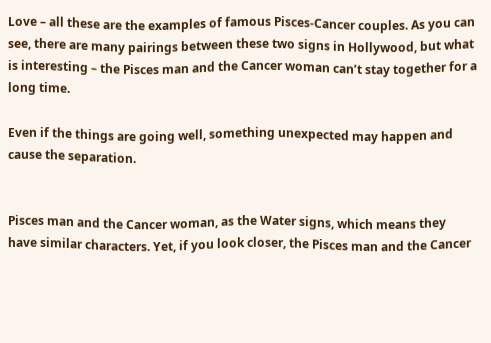Love – all these are the examples of famous Pisces-Cancer couples. As you can see, there are many pairings between these two signs in Hollywood, but what is interesting – the Pisces man and the Cancer woman can’t stay together for a long time.

Even if the things are going well, something unexpected may happen and cause the separation.


Pisces man and the Cancer woman, as the Water signs, which means they have similar characters. Yet, if you look closer, the Pisces man and the Cancer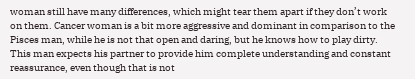woman still have many differences, which might tear them apart if they don’t work on them. Cancer woman is a bit more aggressive and dominant in comparison to the Pisces man, while he is not that open and daring, but he knows how to play dirty. This man expects his partner to provide him complete understanding and constant reassurance, even though that is not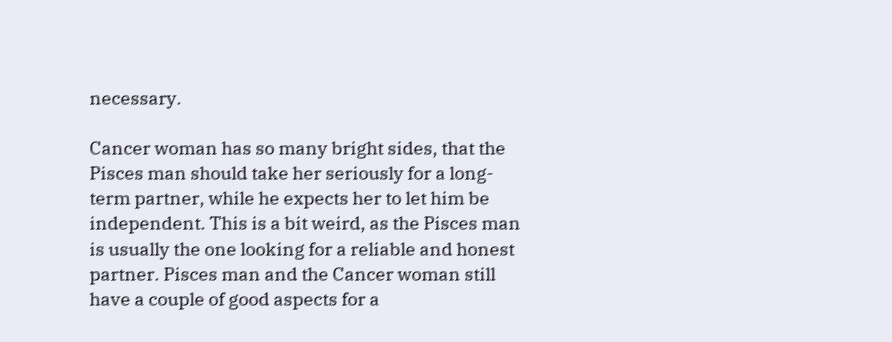necessary.

Cancer woman has so many bright sides, that the Pisces man should take her seriously for a long-term partner, while he expects her to let him be independent. This is a bit weird, as the Pisces man is usually the one looking for a reliable and honest partner. Pisces man and the Cancer woman still have a couple of good aspects for a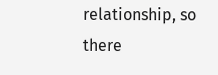relationship, so there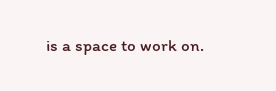is a space to work on.